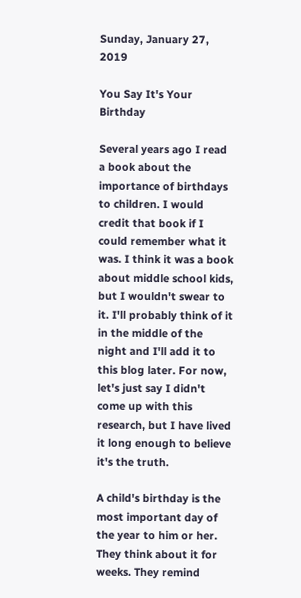Sunday, January 27, 2019

You Say It's Your Birthday

Several years ago I read a book about the importance of birthdays to children. I would credit that book if I could remember what it was. I think it was a book about middle school kids, but I wouldn't swear to it. I'll probably think of it in the middle of the night and I'll add it to this blog later. For now, let's just say I didn't come up with this research, but I have lived it long enough to believe it's the truth.

A child's birthday is the most important day of the year to him or her. They think about it for weeks. They remind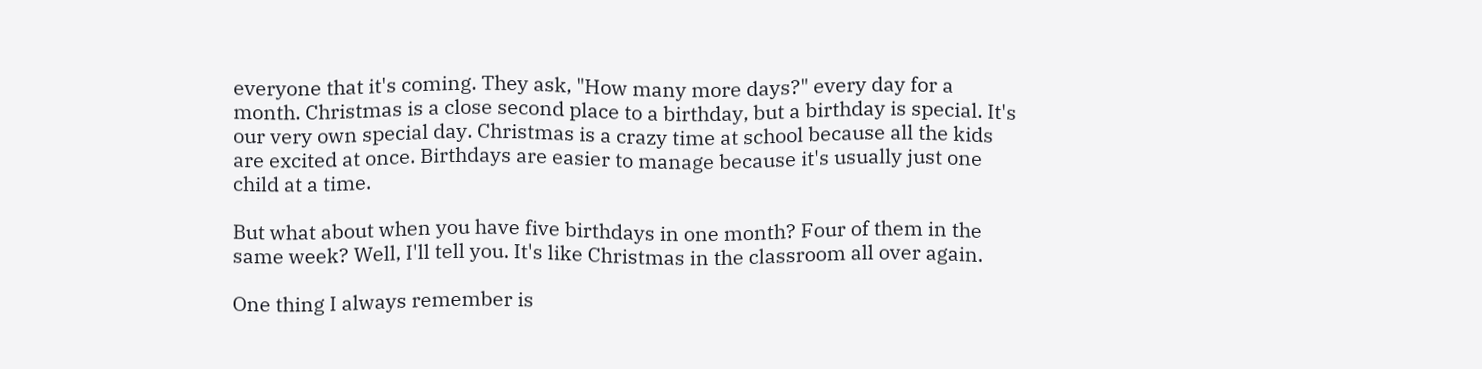everyone that it's coming. They ask, "How many more days?" every day for a month. Christmas is a close second place to a birthday, but a birthday is special. It's our very own special day. Christmas is a crazy time at school because all the kids are excited at once. Birthdays are easier to manage because it's usually just one child at a time.

But what about when you have five birthdays in one month? Four of them in the same week? Well, I'll tell you. It's like Christmas in the classroom all over again.

One thing I always remember is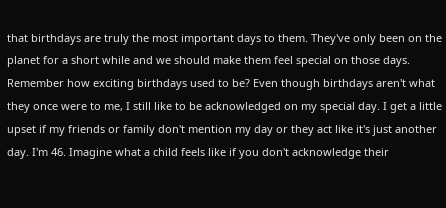that birthdays are truly the most important days to them. They've only been on the planet for a short while and we should make them feel special on those days. Remember how exciting birthdays used to be? Even though birthdays aren't what they once were to me, I still like to be acknowledged on my special day. I get a little upset if my friends or family don't mention my day or they act like it's just another day. I'm 46. Imagine what a child feels like if you don't acknowledge their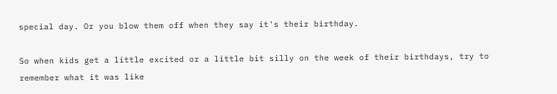special day. Or you blow them off when they say it's their birthday.

So when kids get a little excited or a little bit silly on the week of their birthdays, try to remember what it was like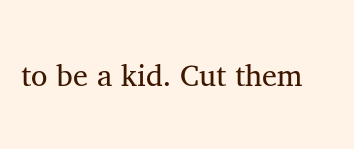to be a kid. Cut them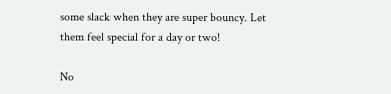some slack when they are super bouncy. Let them feel special for a day or two!

No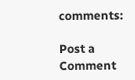comments:

Post a Comment